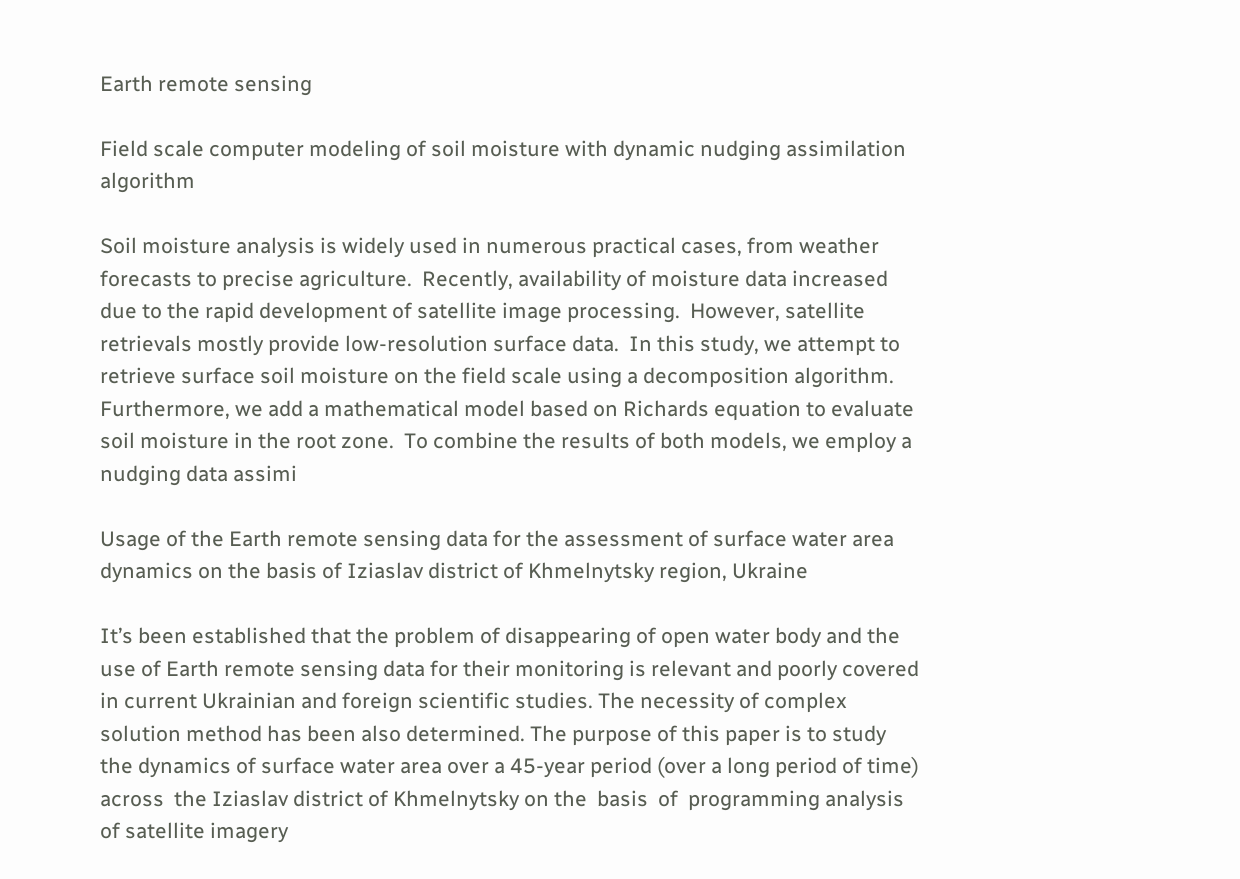Earth remote sensing

Field scale computer modeling of soil moisture with dynamic nudging assimilation algorithm

Soil moisture analysis is widely used in numerous practical cases, from weather forecasts to precise agriculture.  Recently, availability of moisture data increased due to the rapid development of satellite image processing.  However, satellite retrievals mostly provide low-resolution surface data.  In this study, we attempt to retrieve surface soil moisture on the field scale using a decomposition algorithm.  Furthermore, we add a mathematical model based on Richards equation to evaluate soil moisture in the root zone.  To combine the results of both models, we employ a nudging data assimi

Usage of the Earth remote sensing data for the assessment of surface water area dynamics on the basis of Iziaslav district of Khmelnytsky region, Ukraine

It’s been established that the problem of disappearing of open water body and the use of Earth remote sensing data for their monitoring is relevant and poorly covered in current Ukrainian and foreign scientific studies. The necessity of complex solution method has been also determined. The purpose of this paper is to study the dynamics of surface water area over a 45-year period (over a long period of time) across  the Iziaslav district of Khmelnytsky on the  basis  of  programming analysis of satellite imagery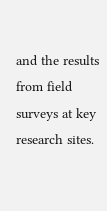and the results from field surveys at key research sites.